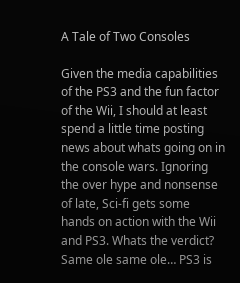A Tale of Two Consoles

Given the media capabilities of the PS3 and the fun factor of the Wii, I should at least spend a little time posting news about whats going on in the console wars. Ignoring the over hype and nonsense of late, Sci-fi gets some hands on action with the Wii and PS3. Whats the verdict? Same ole same ole… PS3 is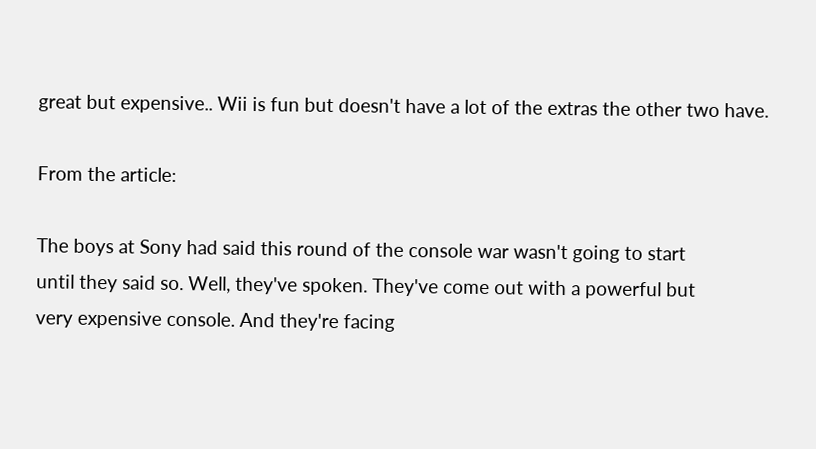great but expensive.. Wii is fun but doesn't have a lot of the extras the other two have.

From the article:

The boys at Sony had said this round of the console war wasn't going to start
until they said so. Well, they've spoken. They've come out with a powerful but
very expensive console. And they're facing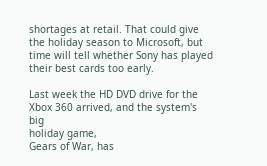shortages at retail. That could give
the holiday season to Microsoft, but time will tell whether Sony has played
their best cards too early.

Last week the HD DVD drive for the Xbox 360 arrived, and the system's big
holiday game,
Gears of War, has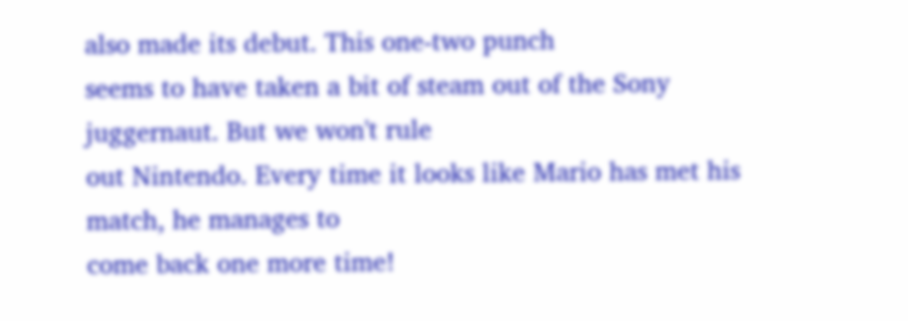also made its debut. This one-two punch
seems to have taken a bit of steam out of the Sony juggernaut. But we won't rule
out Nintendo. Every time it looks like Mario has met his match, he manages to
come back one more time!